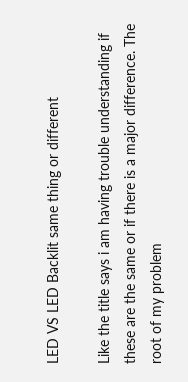LED VS LED Backlit same thing or different

Like the title says i am having trouble understanding if these are the same or if there is a major difference. The root of my problem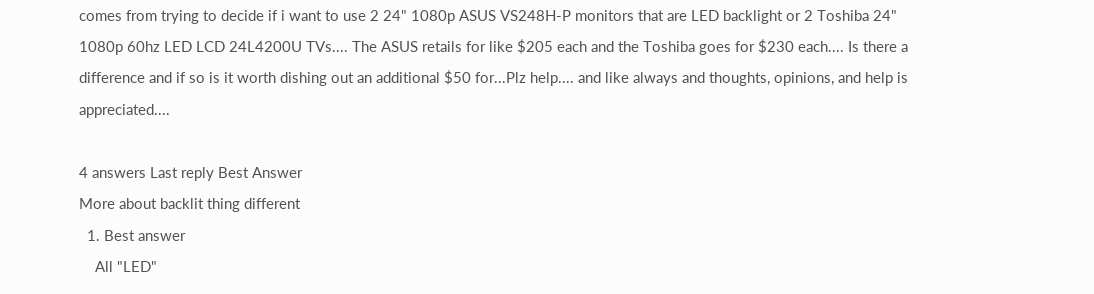comes from trying to decide if i want to use 2 24" 1080p ASUS VS248H-P monitors that are LED backlight or 2 Toshiba 24" 1080p 60hz LED LCD 24L4200U TVs.... The ASUS retails for like $205 each and the Toshiba goes for $230 each.... Is there a difference and if so is it worth dishing out an additional $50 for...Plz help.... and like always and thoughts, opinions, and help is appreciated....

4 answers Last reply Best Answer
More about backlit thing different
  1. Best answer
    All "LED"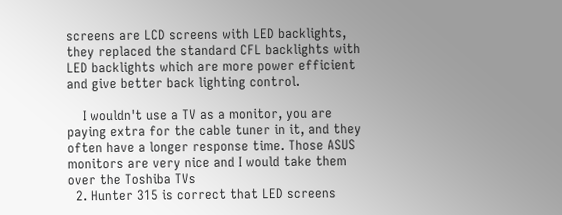screens are LCD screens with LED backlights, they replaced the standard CFL backlights with LED backlights which are more power efficient and give better back lighting control.

    I wouldn't use a TV as a monitor, you are paying extra for the cable tuner in it, and they often have a longer response time. Those ASUS monitors are very nice and I would take them over the Toshiba TVs
  2. Hunter 315 is correct that LED screens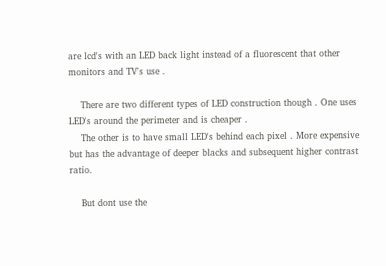are lcd's with an LED back light instead of a fluorescent that other monitors and TV's use .

    There are two different types of LED construction though . One uses LED's around the perimeter and is cheaper .
    The other is to have small LED's behind each pixel . More expensive but has the advantage of deeper blacks and subsequent higher contrast ratio.

    But dont use the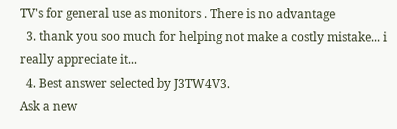TV's for general use as monitors . There is no advantage
  3. thank you soo much for helping not make a costly mistake... i really appreciate it...
  4. Best answer selected by J3TW4V3.
Ask a new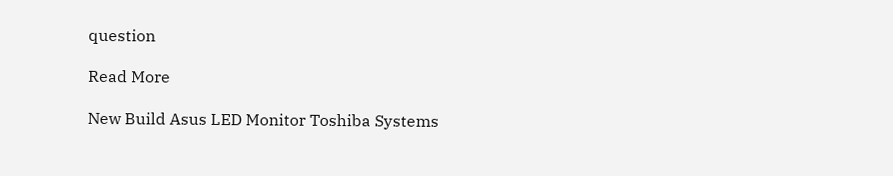question

Read More

New Build Asus LED Monitor Toshiba Systems